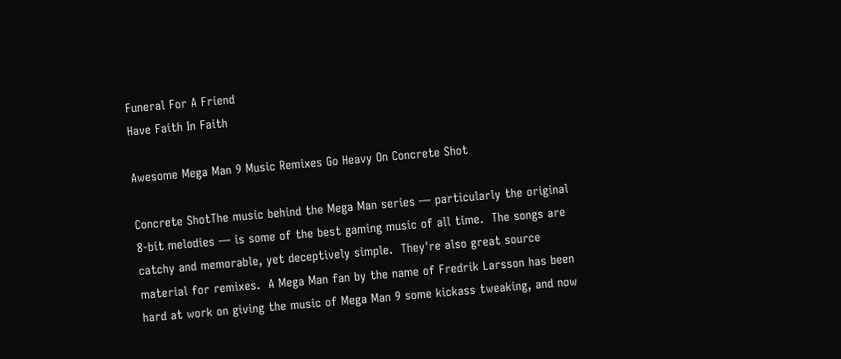Funeral For A Friend
Have Faith In Faith

Awesome Mega Man 9 Music Remixes Go Heavy On Concrete Shot

Concrete ShotThe music behind the Mega Man series — particularly the original 8-bit melodies — is some of the best gaming music of all time.  The songs are catchy and memorable, yet deceptively simple.  They're also great source material for remixes.  A Mega Man fan by the name of Fredrik Larsson has been hard at work on giving the music of Mega Man 9 some kickass tweaking, and now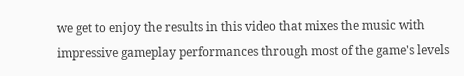we get to enjoy the results in this video that mixes the music with impressive gameplay performances through most of the game's levels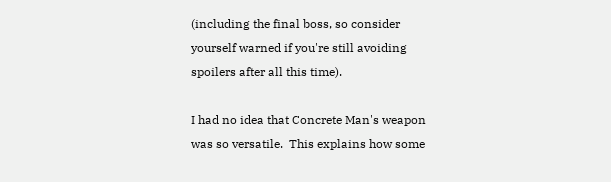(including the final boss, so consider yourself warned if you're still avoiding spoilers after all this time).

I had no idea that Concrete Man's weapon was so versatile.  This explains how some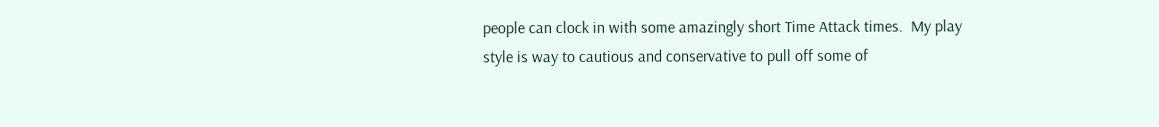people can clock in with some amazingly short Time Attack times.  My play style is way to cautious and conservative to pull off some of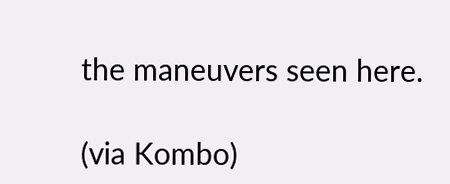the maneuvers seen here.

(via Kombo)